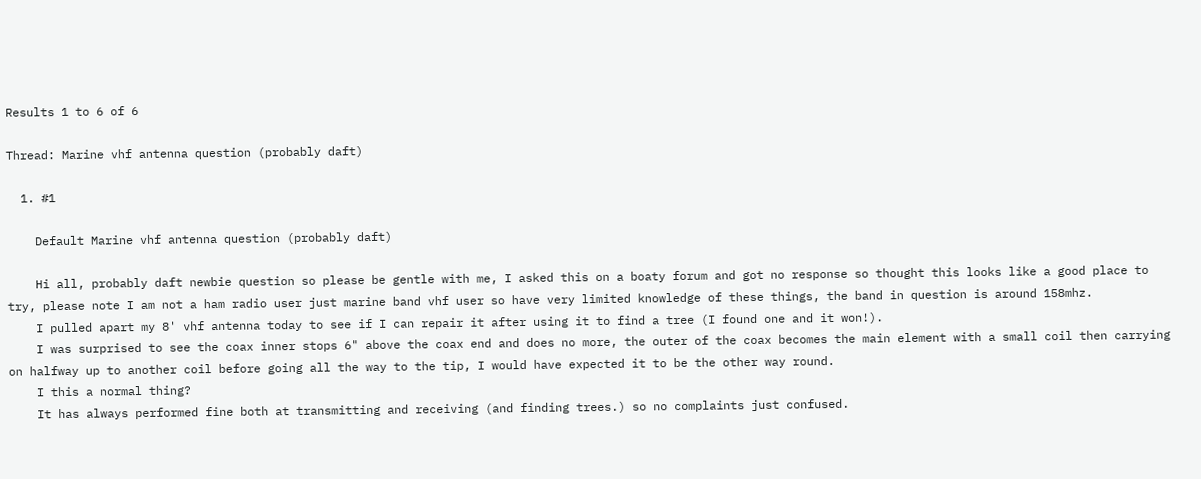Results 1 to 6 of 6

Thread: Marine vhf antenna question (probably daft)

  1. #1

    Default Marine vhf antenna question (probably daft)

    Hi all, probably daft newbie question so please be gentle with me, I asked this on a boaty forum and got no response so thought this looks like a good place to try, please note I am not a ham radio user just marine band vhf user so have very limited knowledge of these things, the band in question is around 158mhz.
    I pulled apart my 8' vhf antenna today to see if I can repair it after using it to find a tree (I found one and it won!).
    I was surprised to see the coax inner stops 6" above the coax end and does no more, the outer of the coax becomes the main element with a small coil then carrying on halfway up to another coil before going all the way to the tip, I would have expected it to be the other way round.
    I this a normal thing?
    It has always performed fine both at transmitting and receiving (and finding trees.) so no complaints just confused.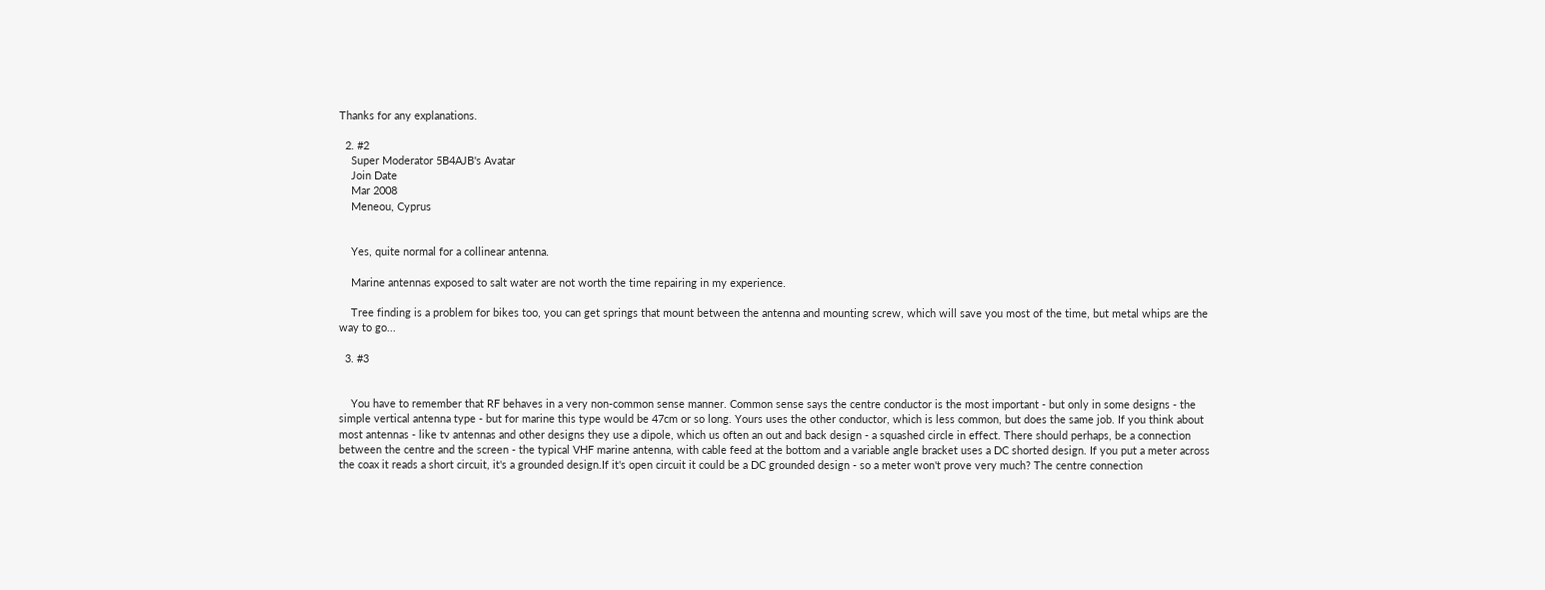Thanks for any explanations.

  2. #2
    Super Moderator 5B4AJB's Avatar
    Join Date
    Mar 2008
    Meneou, Cyprus


    Yes, quite normal for a collinear antenna.

    Marine antennas exposed to salt water are not worth the time repairing in my experience.

    Tree finding is a problem for bikes too, you can get springs that mount between the antenna and mounting screw, which will save you most of the time, but metal whips are the way to go...

  3. #3


    You have to remember that RF behaves in a very non-common sense manner. Common sense says the centre conductor is the most important - but only in some designs - the simple vertical antenna type - but for marine this type would be 47cm or so long. Yours uses the other conductor, which is less common, but does the same job. If you think about most antennas - like tv antennas and other designs they use a dipole, which us often an out and back design - a squashed circle in effect. There should perhaps, be a connection between the centre and the screen - the typical VHF marine antenna, with cable feed at the bottom and a variable angle bracket uses a DC shorted design. If you put a meter across the coax it reads a short circuit, it's a grounded design.If it's open circuit it could be a DC grounded design - so a meter won't prove very much? The centre connection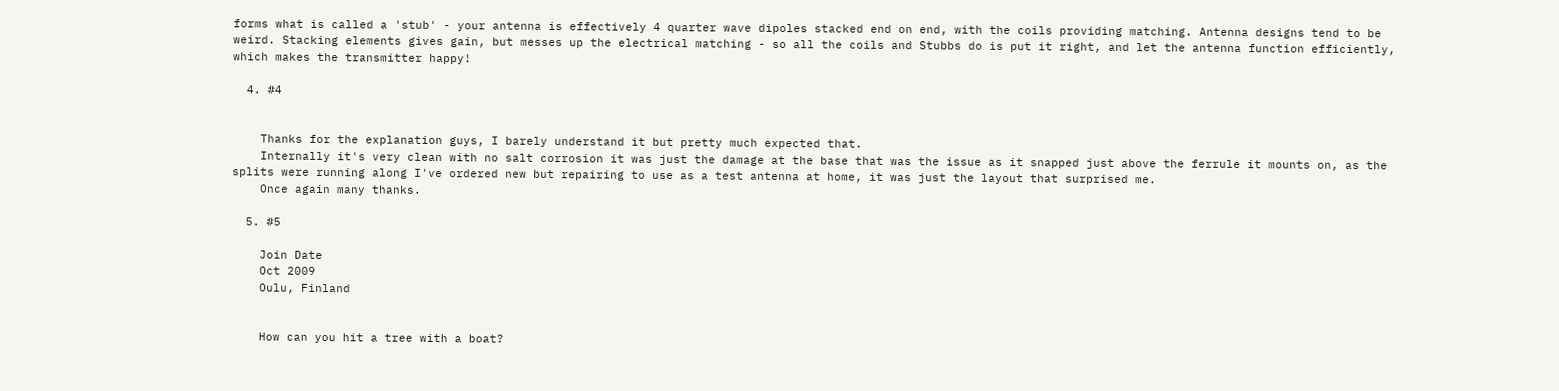forms what is called a 'stub' - your antenna is effectively 4 quarter wave dipoles stacked end on end, with the coils providing matching. Antenna designs tend to be weird. Stacking elements gives gain, but messes up the electrical matching - so all the coils and Stubbs do is put it right, and let the antenna function efficiently, which makes the transmitter happy!

  4. #4


    Thanks for the explanation guys, I barely understand it but pretty much expected that.
    Internally it's very clean with no salt corrosion it was just the damage at the base that was the issue as it snapped just above the ferrule it mounts on, as the splits were running along I've ordered new but repairing to use as a test antenna at home, it was just the layout that surprised me.
    Once again many thanks.

  5. #5

    Join Date
    Oct 2009
    Oulu, Finland


    How can you hit a tree with a boat?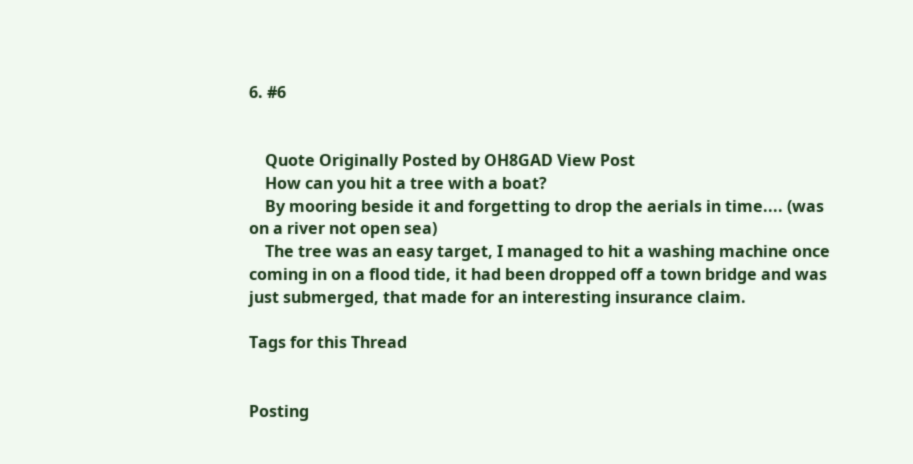6. #6


    Quote Originally Posted by OH8GAD View Post
    How can you hit a tree with a boat?
    By mooring beside it and forgetting to drop the aerials in time.... (was on a river not open sea)
    The tree was an easy target, I managed to hit a washing machine once coming in on a flood tide, it had been dropped off a town bridge and was just submerged, that made for an interesting insurance claim.

Tags for this Thread


Posting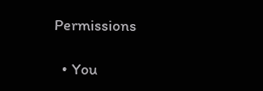Permissions

  • You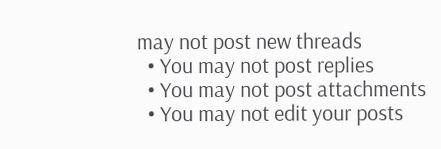may not post new threads
  • You may not post replies
  • You may not post attachments
  • You may not edit your posts